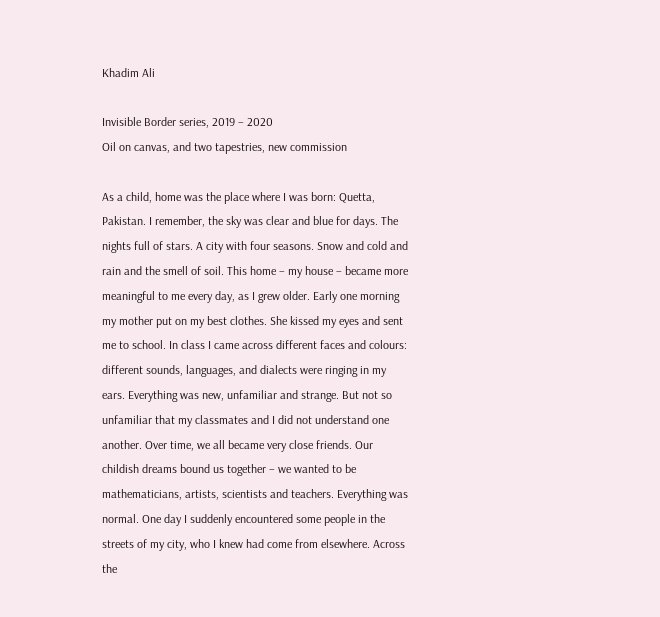Khadim Ali

Invisible Border series, 2019 – 2020
Oil on canvas, and two tapestries, new commission

As a child, home was the place where I was born: Quetta, Pakistan. I remember, the sky was clear and blue for days. The nights full of stars. A city with four seasons. Snow and cold and rain and the smell of soil. This home – my house – became more meaningful to me every day, as I grew older. Early one morning my mother put on my best clothes. She kissed my eyes and sent me to school. In class I came across different faces and colours: different sounds, languages, and dialects were ringing in my ears. Everything was new, unfamiliar and strange. But not so unfamiliar that my classmates and I did not understand one another. Over time, we all became very close friends. Our childish dreams bound us together – we wanted to be mathematicians, artists, scientists and teachers. Everything was normal. One day I suddenly encountered some people in the streets of my city, who I knew had come from elsewhere. Across the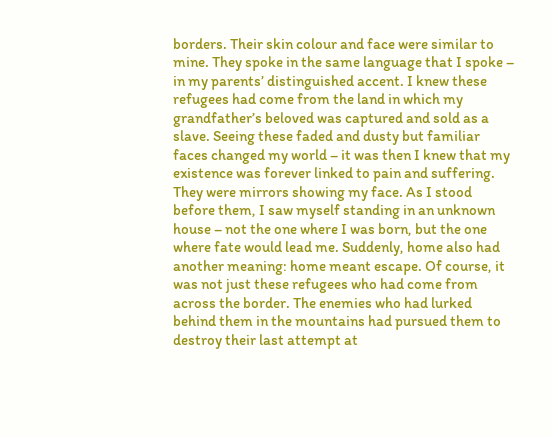borders. Their skin colour and face were similar to mine. They spoke in the same language that I spoke – in my parents’ distinguished accent. I knew these refugees had come from the land in which my grandfather’s beloved was captured and sold as a slave. Seeing these faded and dusty but familiar faces changed my world – it was then I knew that my existence was forever linked to pain and suffering. They were mirrors showing my face. As I stood before them, I saw myself standing in an unknown house – not the one where I was born, but the one where fate would lead me. Suddenly, home also had another meaning: home meant escape. Of course, it was not just these refugees who had come from across the border. The enemies who had lurked behind them in the mountains had pursued them to destroy their last attempt at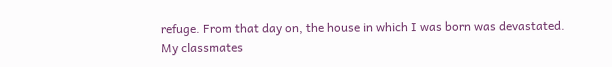refuge. From that day on, the house in which I was born was devastated. My classmates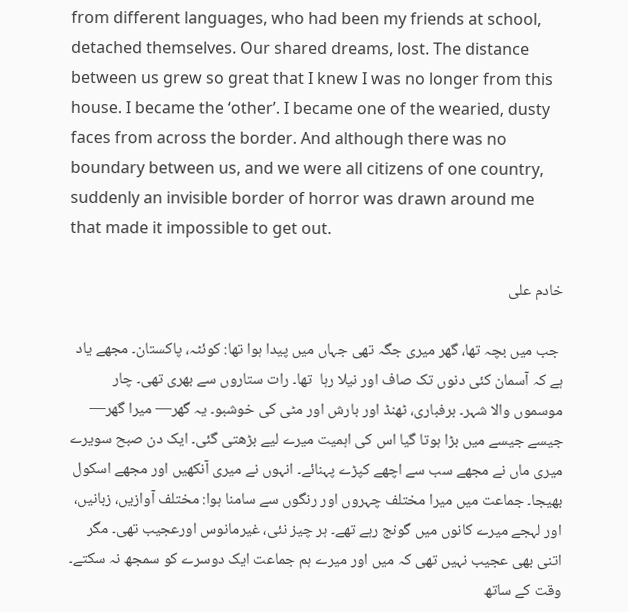from different languages, who had been my friends at school, detached themselves. Our shared dreams, lost. The distance between us grew so great that I knew I was no longer from this house. I became the ‘other’. I became one of the wearied, dusty faces from across the border. And although there was no boundary between us, and we were all citizens of one country, suddenly an invisible border of horror was drawn around me that made it impossible to get out.

خادم علی

 جب میں بچہ تھا، گھر میری جگہ تھی جہاں میں پیدا ہوا تھا: کوئٹہ، پاکستان۔ مجھے یاد ہے کہ آسمان کئی دنوں تک صاف اور نیلا رہا  تھا۔ رات ستاروں سے بھری تھی۔ چار موسموں والا شہر۔ برفباری، ٹھنڈ اور بارش اور مٹی کی خوشبو۔ یہ گھر— میرا گھر— جیسے جیسے میں بڑا ہوتا گیا اس کی اہمیت میرے لیے بڑھتی گئی۔ ایک دن صبح سویرے میری ماں نے مجھے سب سے اچھے کپڑے پہنائے۔ انہوں نے میری آنکھیں اور مجھے اسکول بھیجا۔ جماعت میں میرا مختلف چہروں اور رنگوں سے سامنا ہوا: مختلف آوازیں، زبانیں، اور لہجے میرے کانوں میں گونج رہے تھے۔ ہر چیز نئی، غیرمانوس اورعجیب تھی۔ مگر اتنی بھی عجیب نہیں تھی کہ میں اور میرے ہم جماعت ایک دوسرے کو سمجھ نہ سکتے۔ وقت کے ساتھ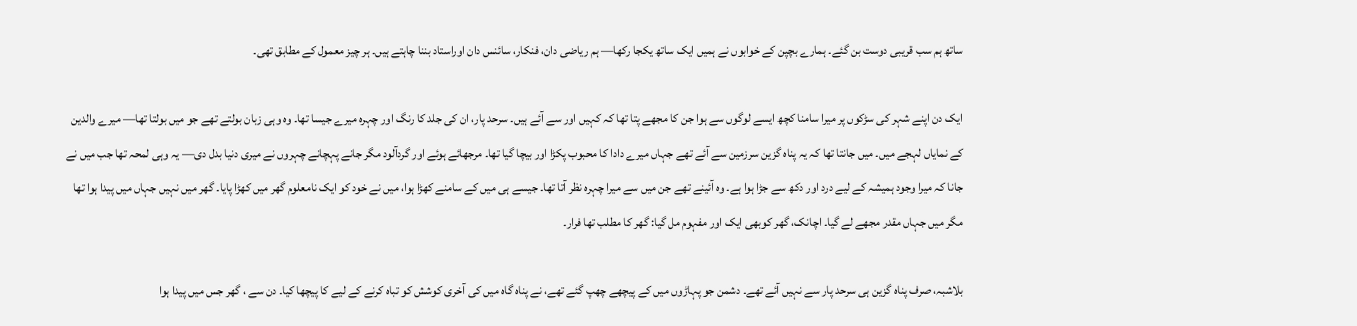ساتھ ہم سب قریبی دوست بن گئے۔ ہمارے بچپن کے خوابوں نے ہمیں ایک ساتھ یکجا رکھا— ہم ریاضی دان، فنکار، سائنس دان اوراستاد بننا چاہتے ہیں۔ ہر چیز معمول کے مطابق تھی۔

ایک دن اپنے شہر کی سڑکوں پر میرا سامنا کچھ ایسے لوگوں سے ہوا جن کا مجھے پتا تھا کہ کہیں اور سے آئے ہیں۔ سرحد پار، ان کی جلد کا رنگ اور چہرہ میرے جیسا تھا۔ وہ وہی زبان بولتے تھے جو میں بولتا تھا— میرے والدین کے نمایاں لہجے میں۔ میں جانتا تھا کہ یہ پناہ گزین سرزمین سے آئے تھے جہاں میرے دادا کا محبوب پکڑا اور بیچا گیا تھا۔ مرجھائے ہوئے اور گردآلود مگر جانے پہچانے چہروں نے میری دنیا بدل دی— یہ وہی لمحہ تھا جب میں نے جانا کہ میرا وجود ہمیشہ کے لیے درد اور دکھ سے جڑا ہوا ہے۔ وہ آئینے تھے جن میں سے میرا چہرہ نظر آتا تھا۔ جیسے ہی میں کے سامنے کھڑا ہوا، میں نے خود کو ایک نامعلوم گھر میں کھڑا پایا۔ گھر میں نہیں جہاں میں پیدا ہوا تھا مگر میں جہاں مقدر مجھے لے گیا۔ اچانک، گھر کوبھی ایک اور مفہوم مل گیا: گھر کا مطلب تھا فرار۔

بلاشبہ، صرف پناہ گزین ہی سرحد پار سے نہیں آئے تھے۔ دشمن جو پہاڑوں میں کے پیچھے چھپ گئے تھے، نے پناہ گاہ میں کی آخری کوشش کو تباہ کرنے کے لیے کا پیچھا کیا۔ دن سے ، گھر جس میں پیدا ہوا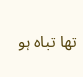تھا تباہ ہو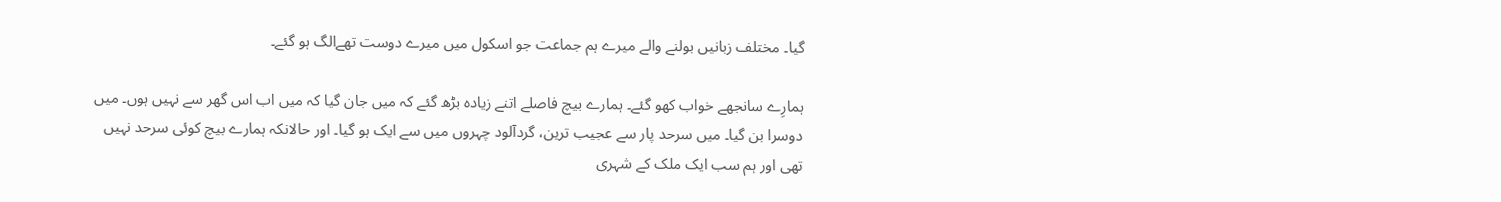گیا۔ مختلف زبانیں بولنے والے میرے ہم جماعت جو اسکول میں میرے دوست تھےالگ ہو گئے۔

ہمارِے سانجھے خواب کھو گئے۔ ہمارے بیچ فاصلے اتنے زيادہ بڑھ گئے کہ میں جان گیا کہ میں اب اس گھر سے نہیں ہوں۔ میں دوسرا بن گیا۔ میں سرحد پار سے عجیب ترین، گردآلود چہروں میں سے ایک ہو گیا۔ اور حالانکہ ہمارے بیچ کوئی سرحد نہیں تھی اور ہم سب ایک ملک کے شہری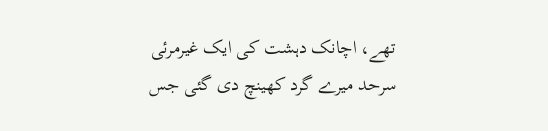تھے، اچانک دہشت کی ایک غیرمرئی سرحد میرے گرد کھینچ دی گئی جس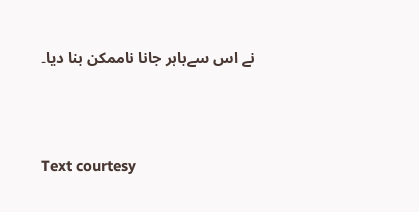نے اس سےباہر جانا ناممکن بنا دیا۔





Text courtesy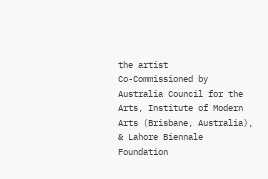the artist
Co-Commissioned by Australia Council for the Arts, Institute of Modern Arts (Brisbane, Australia), & Lahore Biennale Foundation